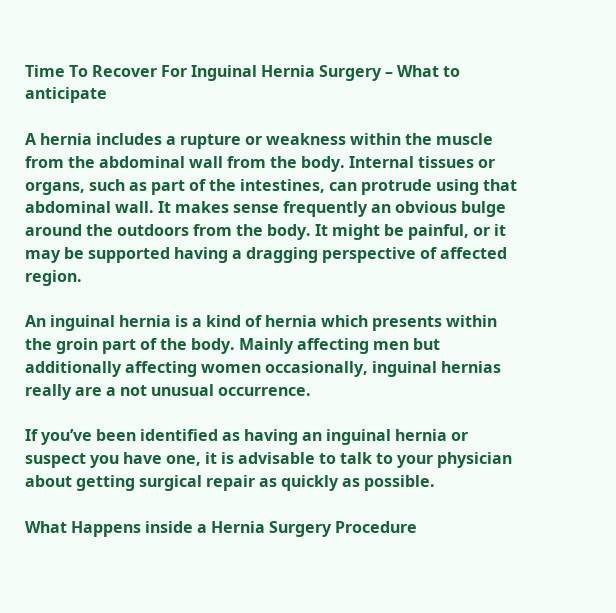Time To Recover For Inguinal Hernia Surgery – What to anticipate

A hernia includes a rupture or weakness within the muscle from the abdominal wall from the body. Internal tissues or organs, such as part of the intestines, can protrude using that abdominal wall. It makes sense frequently an obvious bulge around the outdoors from the body. It might be painful, or it may be supported having a dragging perspective of affected region.

An inguinal hernia is a kind of hernia which presents within the groin part of the body. Mainly affecting men but additionally affecting women occasionally, inguinal hernias really are a not unusual occurrence.

If you’ve been identified as having an inguinal hernia or suspect you have one, it is advisable to talk to your physician about getting surgical repair as quickly as possible.

What Happens inside a Hernia Surgery Procedure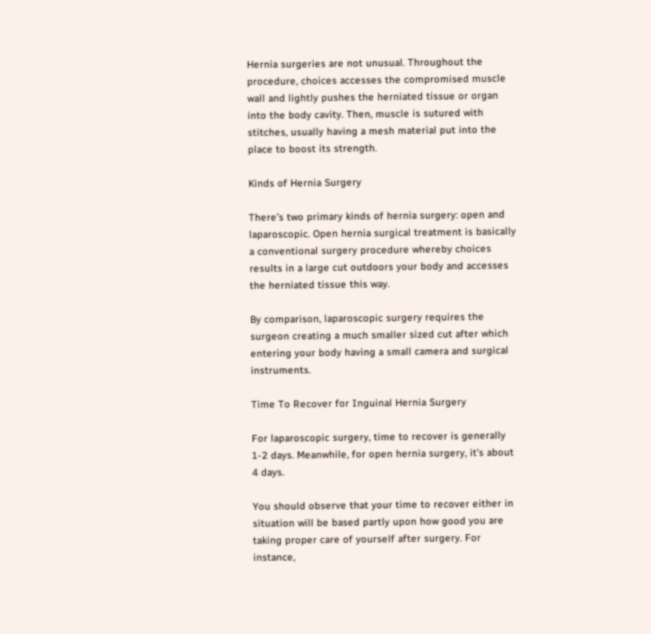Hernia surgeries are not unusual. Throughout the procedure, choices accesses the compromised muscle wall and lightly pushes the herniated tissue or organ into the body cavity. Then, muscle is sutured with stitches, usually having a mesh material put into the place to boost its strength.

Kinds of Hernia Surgery

There’s two primary kinds of hernia surgery: open and laparoscopic. Open hernia surgical treatment is basically a conventional surgery procedure whereby choices results in a large cut outdoors your body and accesses the herniated tissue this way.

By comparison, laparoscopic surgery requires the surgeon creating a much smaller sized cut after which entering your body having a small camera and surgical instruments.

Time To Recover for Inguinal Hernia Surgery

For laparoscopic surgery, time to recover is generally 1-2 days. Meanwhile, for open hernia surgery, it’s about 4 days.

You should observe that your time to recover either in situation will be based partly upon how good you are taking proper care of yourself after surgery. For instance,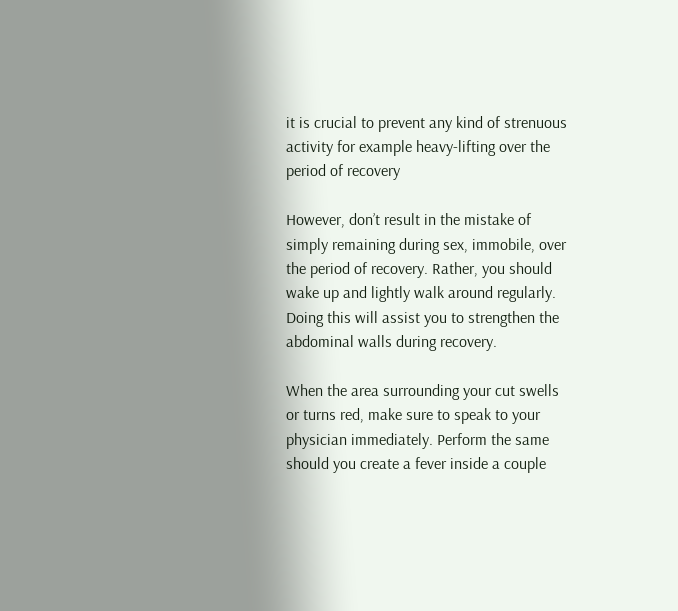it is crucial to prevent any kind of strenuous activity for example heavy-lifting over the period of recovery

However, don’t result in the mistake of simply remaining during sex, immobile, over the period of recovery. Rather, you should wake up and lightly walk around regularly. Doing this will assist you to strengthen the abdominal walls during recovery.

When the area surrounding your cut swells or turns red, make sure to speak to your physician immediately. Perform the same should you create a fever inside a couple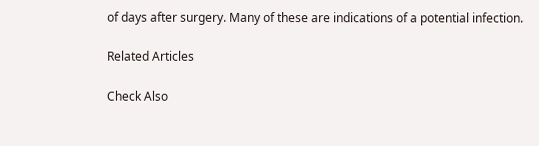of days after surgery. Many of these are indications of a potential infection.

Related Articles

Check Also